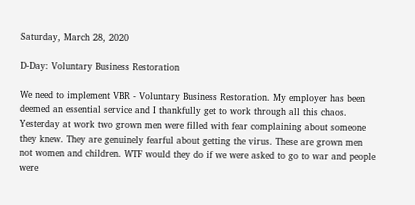Saturday, March 28, 2020

D-Day: Voluntary Business Restoration

We need to implement VBR - Voluntary Business Restoration. My employer has been deemed an essential service and I thankfully get to work through all this chaos. Yesterday at work two grown men were filled with fear complaining about someone they knew. They are genuinely fearful about getting the virus. These are grown men not women and children. WTF would they do if we were asked to go to war and people were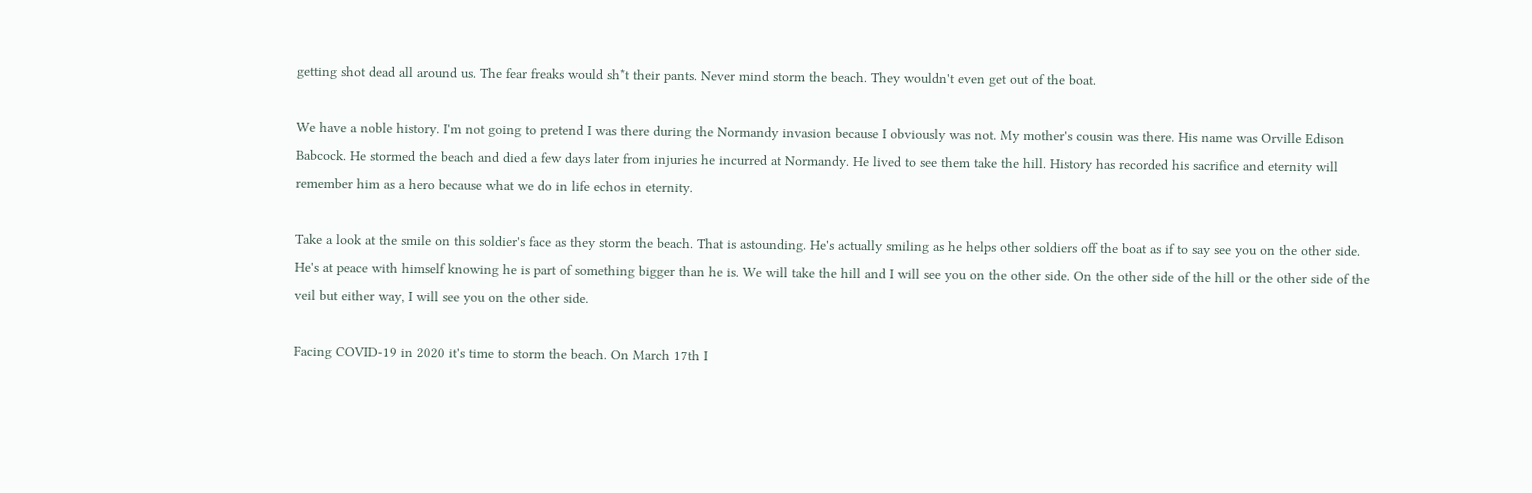getting shot dead all around us. The fear freaks would sh*t their pants. Never mind storm the beach. They wouldn't even get out of the boat.

We have a noble history. I'm not going to pretend I was there during the Normandy invasion because I obviously was not. My mother's cousin was there. His name was Orville Edison Babcock. He stormed the beach and died a few days later from injuries he incurred at Normandy. He lived to see them take the hill. History has recorded his sacrifice and eternity will remember him as a hero because what we do in life echos in eternity.

Take a look at the smile on this soldier's face as they storm the beach. That is astounding. He's actually smiling as he helps other soldiers off the boat as if to say see you on the other side. He's at peace with himself knowing he is part of something bigger than he is. We will take the hill and I will see you on the other side. On the other side of the hill or the other side of the veil but either way, I will see you on the other side.

Facing COVID-19 in 2020 it's time to storm the beach. On March 17th I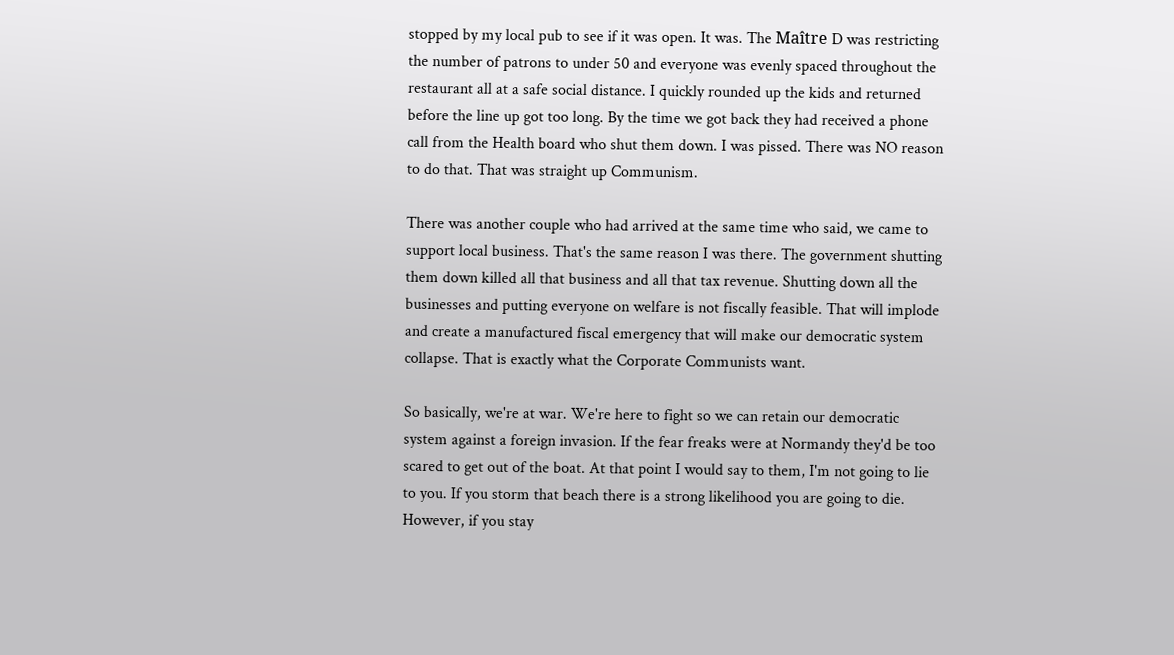stopped by my local pub to see if it was open. It was. The Maître D was restricting the number of patrons to under 50 and everyone was evenly spaced throughout the restaurant all at a safe social distance. I quickly rounded up the kids and returned before the line up got too long. By the time we got back they had received a phone call from the Health board who shut them down. I was pissed. There was NO reason to do that. That was straight up Communism.

There was another couple who had arrived at the same time who said, we came to support local business. That's the same reason I was there. The government shutting them down killed all that business and all that tax revenue. Shutting down all the businesses and putting everyone on welfare is not fiscally feasible. That will implode and create a manufactured fiscal emergency that will make our democratic system collapse. That is exactly what the Corporate Communists want.

So basically, we're at war. We're here to fight so we can retain our democratic system against a foreign invasion. If the fear freaks were at Normandy they'd be too scared to get out of the boat. At that point I would say to them, I'm not going to lie to you. If you storm that beach there is a strong likelihood you are going to die. However, if you stay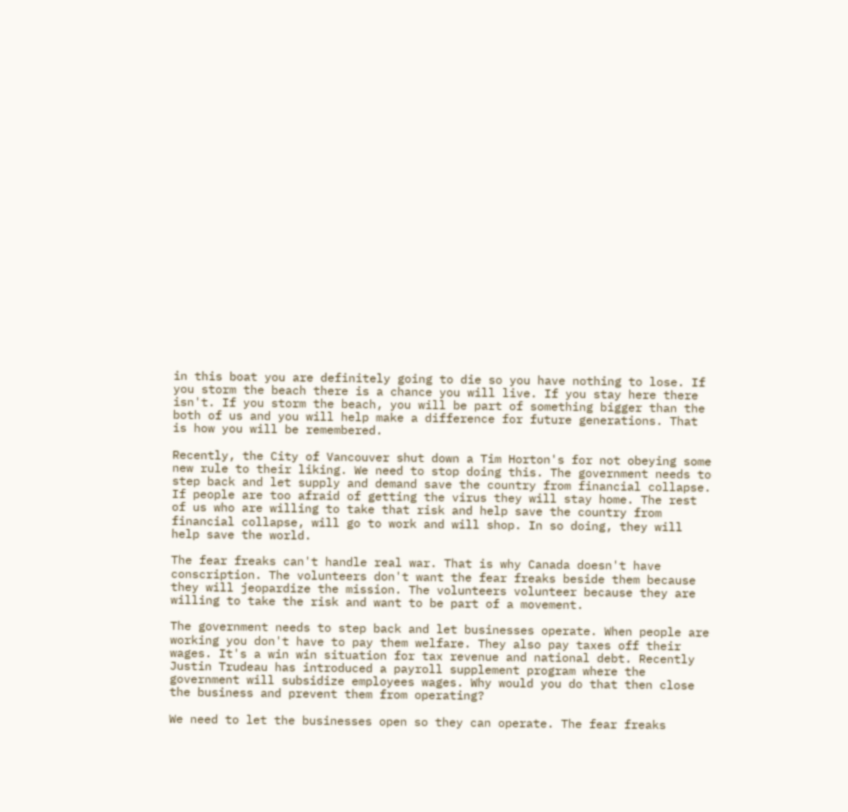in this boat you are definitely going to die so you have nothing to lose. If you storm the beach there is a chance you will live. If you stay here there isn't. If you storm the beach, you will be part of something bigger than the both of us and you will help make a difference for future generations. That is how you will be remembered.

Recently, the City of Vancouver shut down a Tim Horton's for not obeying some new rule to their liking. We need to stop doing this. The government needs to step back and let supply and demand save the country from financial collapse. If people are too afraid of getting the virus they will stay home. The rest of us who are willing to take that risk and help save the country from financial collapse, will go to work and will shop. In so doing, they will help save the world.

The fear freaks can't handle real war. That is why Canada doesn't have conscription. The volunteers don't want the fear freaks beside them because they will jeopardize the mission. The volunteers volunteer because they are willing to take the risk and want to be part of a movement.

The government needs to step back and let businesses operate. When people are working you don't have to pay them welfare. They also pay taxes off their wages. It's a win win situation for tax revenue and national debt. Recently Justin Trudeau has introduced a payroll supplement program where the government will subsidize employees wages. Why would you do that then close the business and prevent them from operating?

We need to let the businesses open so they can operate. The fear freaks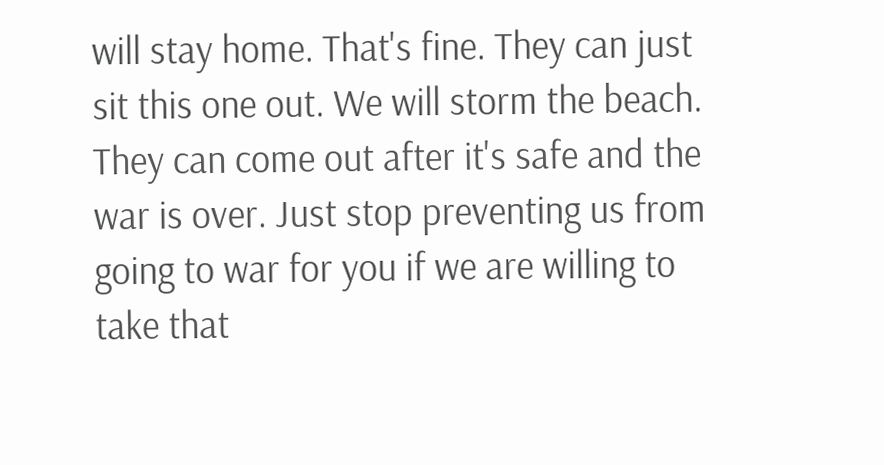will stay home. That's fine. They can just sit this one out. We will storm the beach. They can come out after it's safe and the war is over. Just stop preventing us from going to war for you if we are willing to take that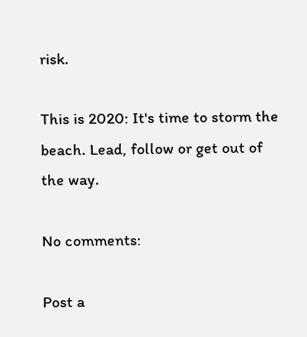risk.

This is 2020: It's time to storm the beach. Lead, follow or get out of the way.

No comments:

Post a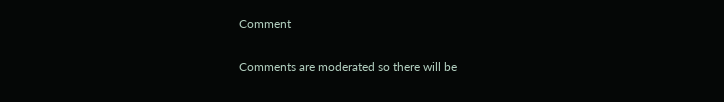Comment

Comments are moderated so there will be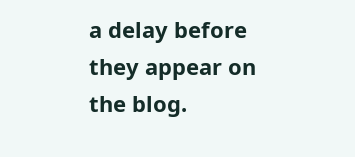a delay before they appear on the blog.